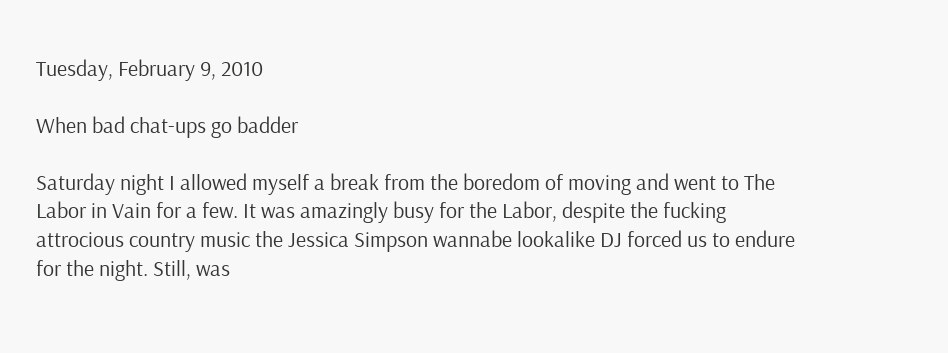Tuesday, February 9, 2010

When bad chat-ups go badder

Saturday night I allowed myself a break from the boredom of moving and went to The Labor in Vain for a few. It was amazingly busy for the Labor, despite the fucking attrocious country music the Jessica Simpson wannabe lookalike DJ forced us to endure for the night. Still, was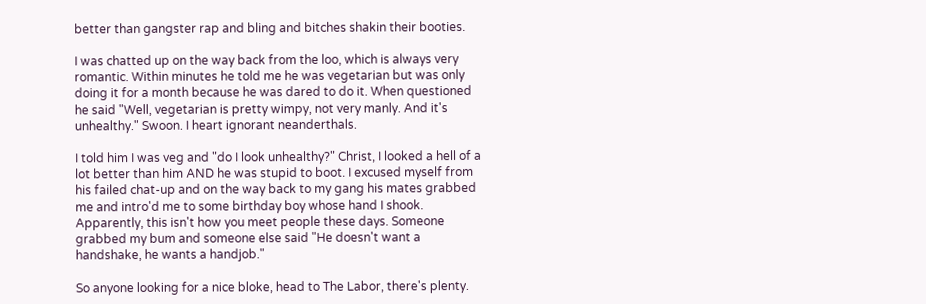better than gangster rap and bling and bitches shakin their booties.

I was chatted up on the way back from the loo, which is always very romantic. Within minutes he told me he was vegetarian but was only doing it for a month because he was dared to do it. When questioned he said "Well, vegetarian is pretty wimpy, not very manly. And it's unhealthy." Swoon. I heart ignorant neanderthals.

I told him I was veg and "do I look unhealthy?" Christ, I looked a hell of a lot better than him AND he was stupid to boot. I excused myself from his failed chat-up and on the way back to my gang his mates grabbed me and intro'd me to some birthday boy whose hand I shook. Apparently, this isn't how you meet people these days. Someone grabbed my bum and someone else said "He doesn't want a handshake, he wants a handjob."

So anyone looking for a nice bloke, head to The Labor, there's plenty.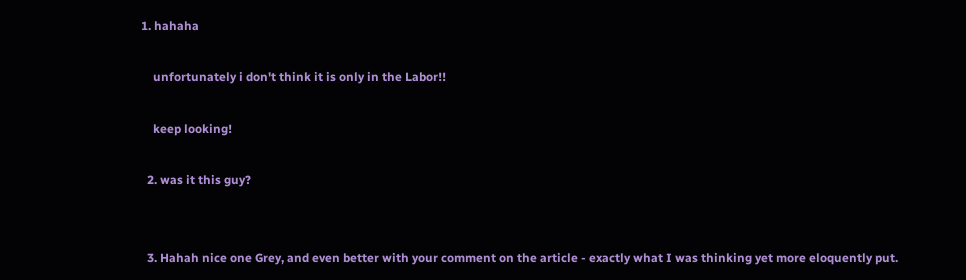1. hahaha

    unfortunately i don't think it is only in the Labor!!

    keep looking!

  2. was it this guy?


  3. Hahah nice one Grey, and even better with your comment on the article - exactly what I was thinking yet more eloquently put.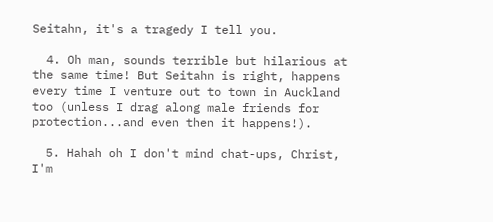Seitahn, it's a tragedy I tell you.

  4. Oh man, sounds terrible but hilarious at the same time! But Seitahn is right, happens every time I venture out to town in Auckland too (unless I drag along male friends for protection...and even then it happens!).

  5. Hahah oh I don't mind chat-ups, Christ, I'm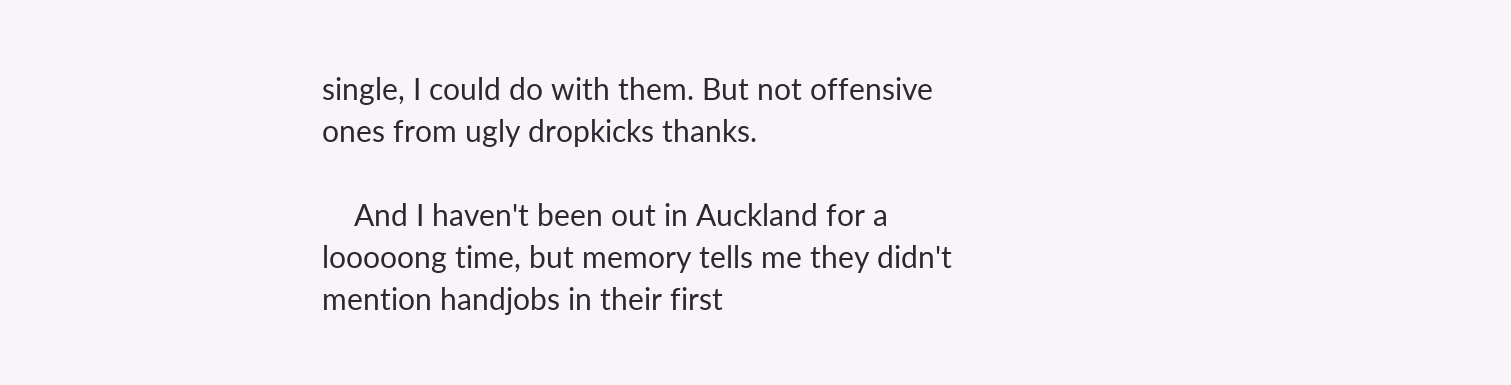single, I could do with them. But not offensive ones from ugly dropkicks thanks.

    And I haven't been out in Auckland for a looooong time, but memory tells me they didn't mention handjobs in their first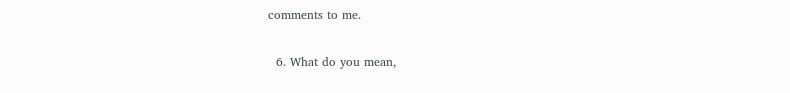comments to me.

  6. What do you mean,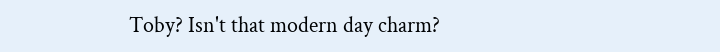Toby? Isn't that modern day charm?